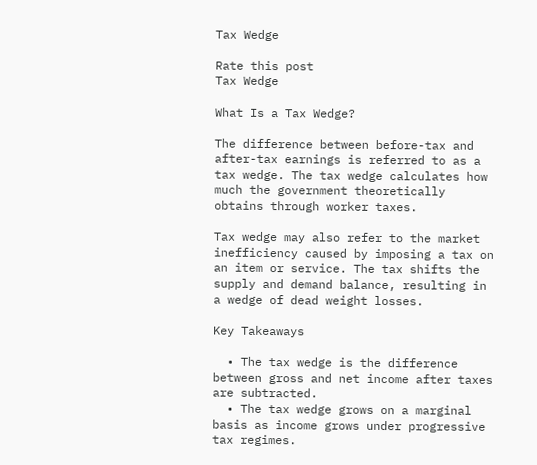Tax Wedge

Rate this post
Tax Wedge

What Is a Tax Wedge?

The difference between before-tax and after-tax earnings is referred to as a tax wedge. The tax wedge calculates how much the government theoretically obtains through worker taxes.

Tax wedge may also refer to the market inefficiency caused by imposing a tax on an item or service. The tax shifts the supply and demand balance, resulting in a wedge of dead weight losses.

Key Takeaways

  • The tax wedge is the difference between gross and net income after taxes are subtracted.
  • The tax wedge grows on a marginal basis as income grows under progressive tax regimes.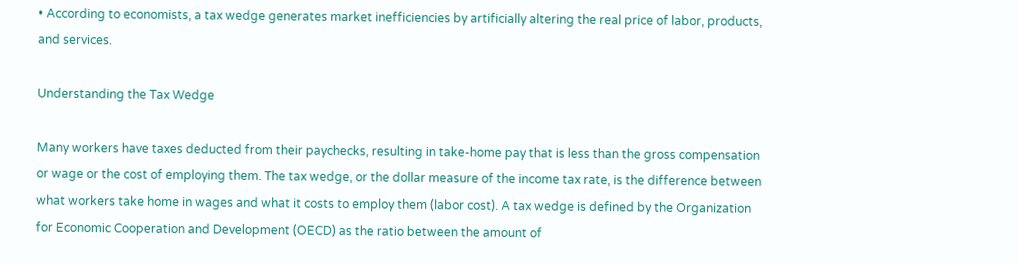• According to economists, a tax wedge generates market inefficiencies by artificially altering the real price of labor, products, and services.

Understanding the Tax Wedge

Many workers have taxes deducted from their paychecks, resulting in take-home pay that is less than the gross compensation or wage or the cost of employing them. The tax wedge, or the dollar measure of the income tax rate, is the difference between what workers take home in wages and what it costs to employ them (labor cost). A tax wedge is defined by the Organization for Economic Cooperation and Development (OECD) as the ratio between the amount of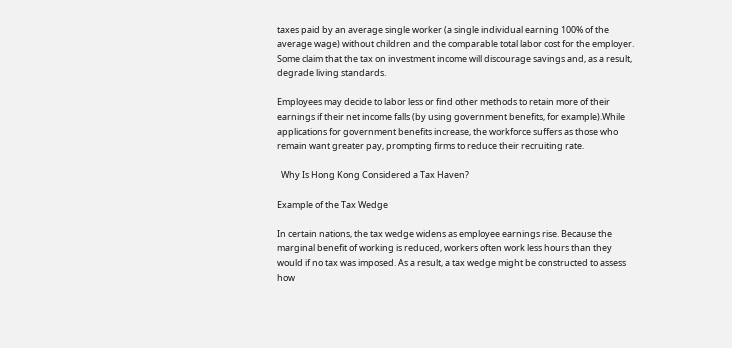taxes paid by an average single worker (a single individual earning 100% of the average wage) without children and the comparable total labor cost for the employer. Some claim that the tax on investment income will discourage savings and, as a result, degrade living standards.

Employees may decide to labor less or find other methods to retain more of their earnings if their net income falls (by using government benefits, for example).While applications for government benefits increase, the workforce suffers as those who remain want greater pay, prompting firms to reduce their recruiting rate.

  Why Is Hong Kong Considered a Tax Haven?

Example of the Tax Wedge

In certain nations, the tax wedge widens as employee earnings rise. Because the marginal benefit of working is reduced, workers often work less hours than they would if no tax was imposed. As a result, a tax wedge might be constructed to assess how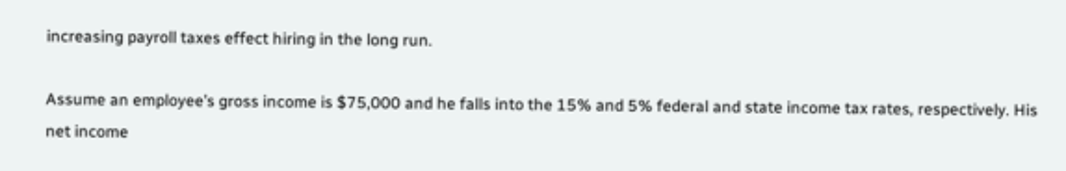increasing payroll taxes effect hiring in the long run.

Assume an employee’s gross income is $75,000 and he falls into the 15% and 5% federal and state income tax rates, respectively. His net income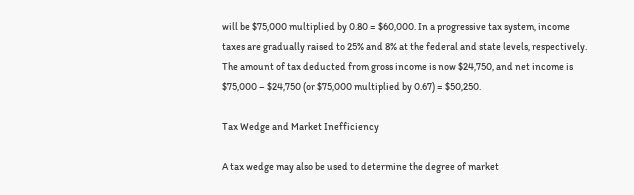will be $75,000 multiplied by 0.80 = $60,000. In a progressive tax system, income taxes are gradually raised to 25% and 8% at the federal and state levels, respectively. The amount of tax deducted from gross income is now $24,750, and net income is $75,000 – $24,750 (or $75,000 multiplied by 0.67) = $50,250.

Tax Wedge and Market Inefficiency

A tax wedge may also be used to determine the degree of market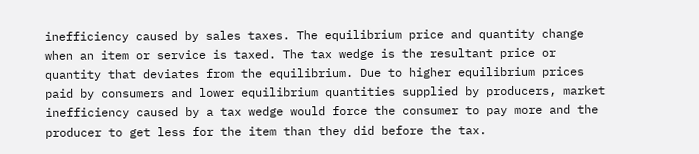inefficiency caused by sales taxes. The equilibrium price and quantity change when an item or service is taxed. The tax wedge is the resultant price or quantity that deviates from the equilibrium. Due to higher equilibrium prices paid by consumers and lower equilibrium quantities supplied by producers, market inefficiency caused by a tax wedge would force the consumer to pay more and the producer to get less for the item than they did before the tax.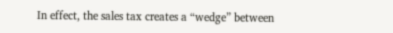In effect, the sales tax creates a “wedge” between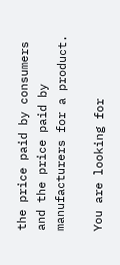the price paid by consumers and the price paid by manufacturers for a product.

You are looking for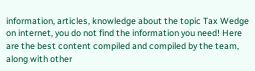information, articles, knowledge about the topic Tax Wedge on internet, you do not find the information you need! Here are the best content compiled and compiled by the team, along with other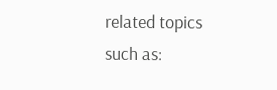related topics such as: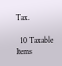Tax.

  10 Taxable Items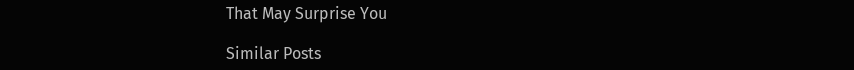That May Surprise You

Similar Posts